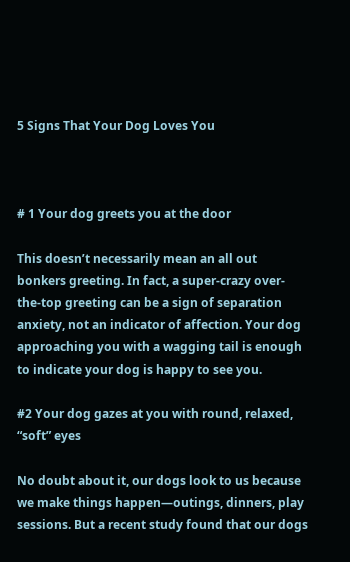5 Signs That Your Dog Loves You



# 1 Your dog greets you at the door

This doesn’t necessarily mean an all out bonkers greeting. In fact, a super-crazy over-the-top greeting can be a sign of separation anxiety, not an indicator of affection. Your dog approaching you with a wagging tail is enough to indicate your dog is happy to see you.

#2 Your dog gazes at you with round, relaxed, “soft” eyes

No doubt about it, our dogs look to us because we make things happen—outings, dinners, play sessions. But a recent study found that our dogs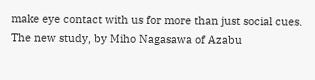make eye contact with us for more than just social cues. The new study, by Miho Nagasawa of Azabu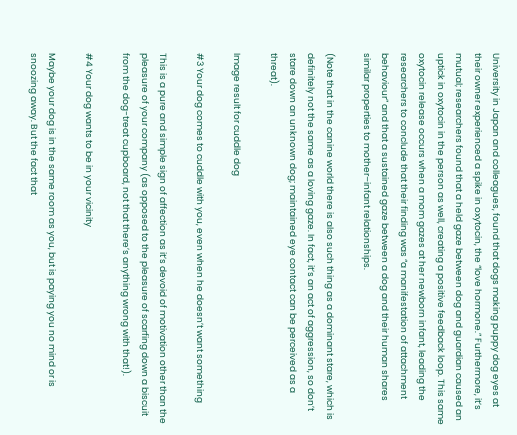University in Japan and colleagues, found that dogs making puppy dog eyes at their owner experienced a spike in oxytocin, the “love hormone.” Furthermore, it’s mutual; researchers found that a held gaze between dog and guardian caused an uptick in oxytocin in the person as well, creating a positive feedback loop. This same oxytocin release occurs when a mom gazes at her newborn infant, leading the researchers to conclude that their finding was “a manifestation of attachment behaviour” and that a sustained gaze between a dog and their human shares similar properties to mother–infant relationships.

(Note that in the canine world there is also such thing as a dominant stare, which is definitely not the same as a loving gaze. In fact, it’s an act of aggression, so don’t stare down an unknown dog; maintained eye contact can be perceived as a threat).

Image result for cuddle dog

#3 Your dog comes to cuddle with you, even when he doesn’t want something

This is a pure and simple sign of affection as it’s devoid of motivation other than the pleasure of your company (as opposed to the pleasure of scarfing down a biscuit from the dog-treat cupboard, not that there’s anything wrong with that!).

#4 Your dog wants to be in your vicinity

Maybe your dog is in the same room as you, but is paying you no mind or is snoozing away. But the fact that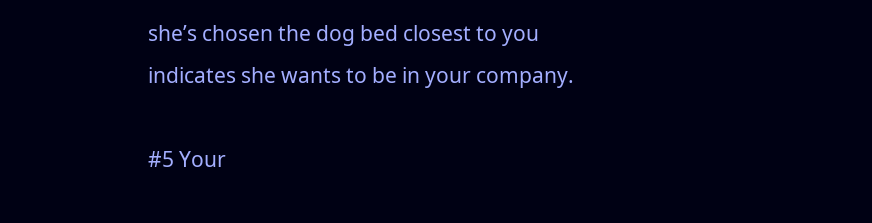she’s chosen the dog bed closest to you indicates she wants to be in your company.

#5 Your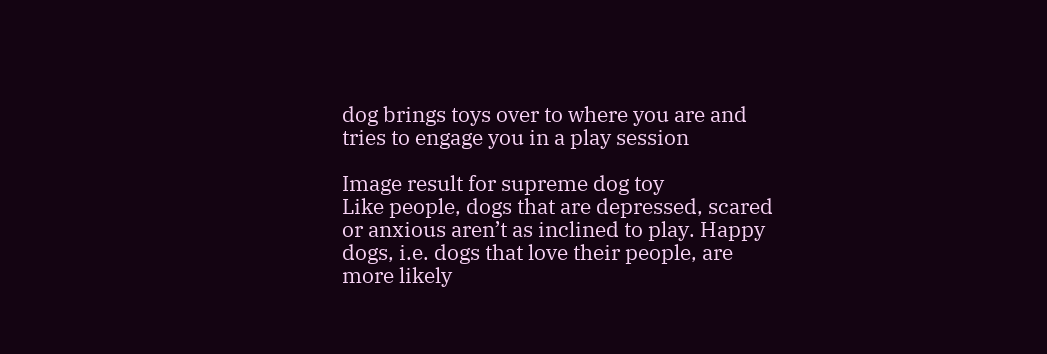dog brings toys over to where you are and tries to engage you in a play session

Image result for supreme dog toy
Like people, dogs that are depressed, scared or anxious aren’t as inclined to play. Happy dogs, i.e. dogs that love their people, are more likely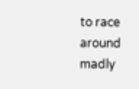to race around madly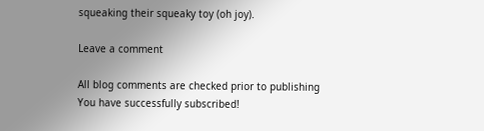squeaking their squeaky toy (oh joy).

Leave a comment

All blog comments are checked prior to publishing
You have successfully subscribed!